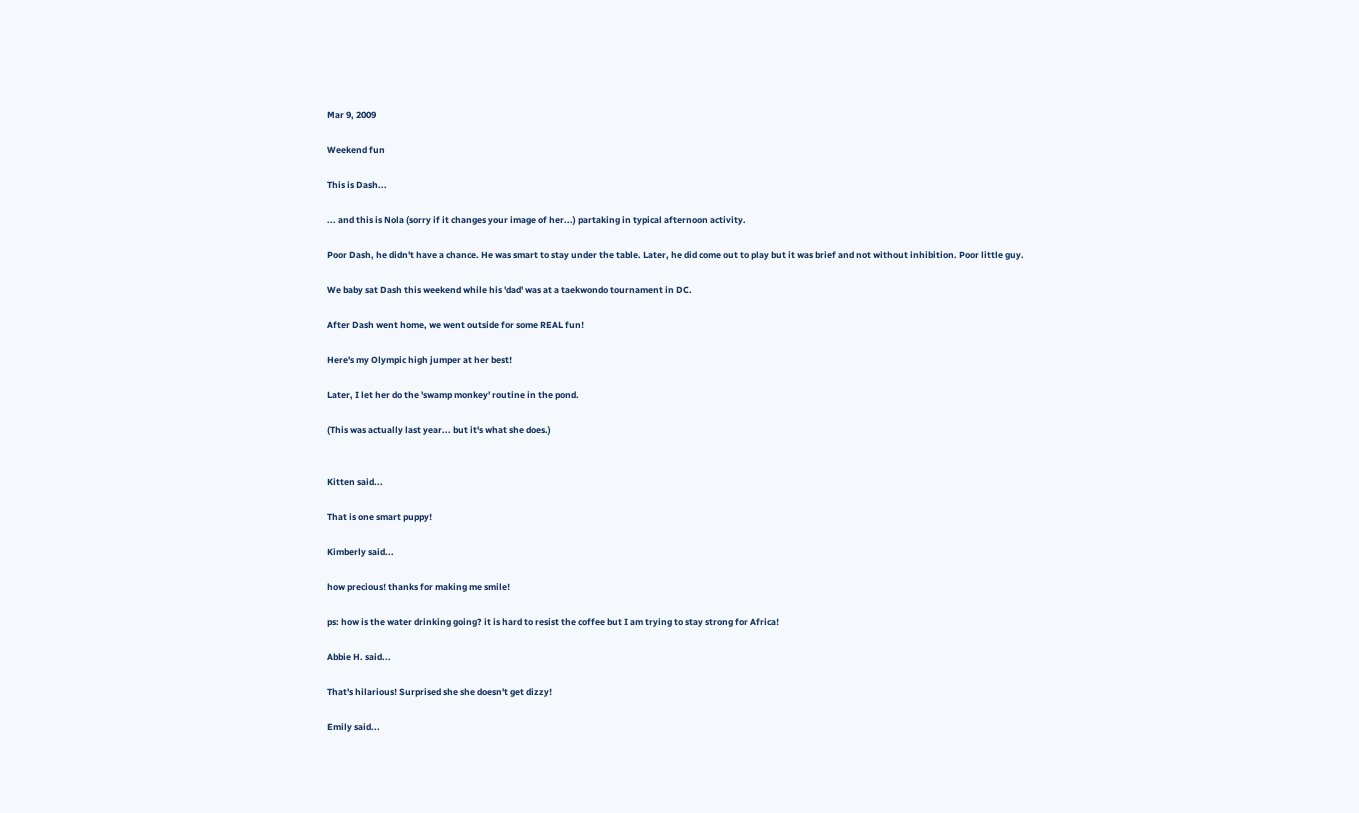Mar 9, 2009

Weekend fun

This is Dash...

... and this is Nola (sorry if it changes your image of her...) partaking in typical afternoon activity.

Poor Dash, he didn't have a chance. He was smart to stay under the table. Later, he did come out to play but it was brief and not without inhibition. Poor little guy.

We baby sat Dash this weekend while his 'dad' was at a taekwondo tournament in DC.

After Dash went home, we went outside for some REAL fun!

Here's my Olympic high jumper at her best!

Later, I let her do the 'swamp monkey' routine in the pond.

(This was actually last year... but it's what she does.)


Kitten said...

That is one smart puppy!

Kimberly said...

how precious! thanks for making me smile!

ps: how is the water drinking going? it is hard to resist the coffee but I am trying to stay strong for Africa!

Abbie H. said...

That's hilarious! Surprised she she doesn't get dizzy!

Emily said...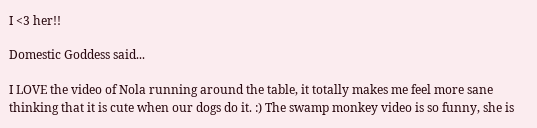I <3 her!!

Domestic Goddess said...

I LOVE the video of Nola running around the table, it totally makes me feel more sane thinking that it is cute when our dogs do it. :) The swamp monkey video is so funny, she is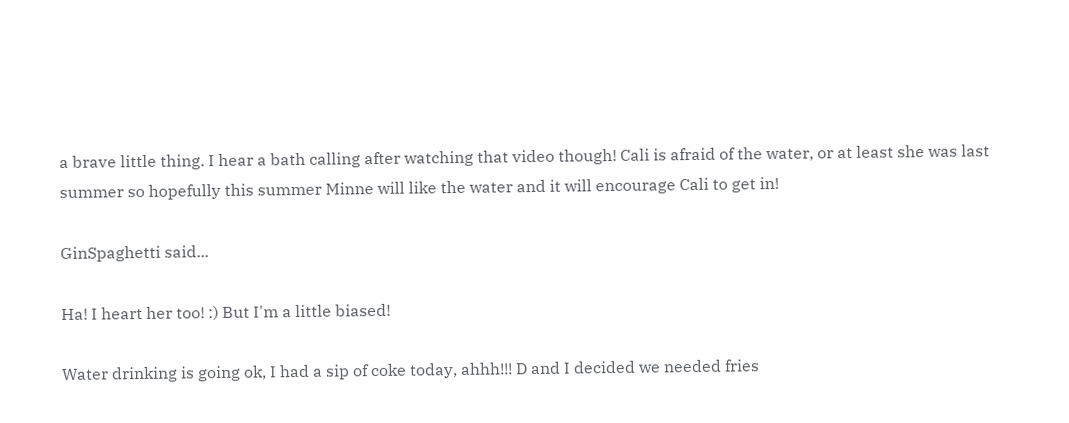a brave little thing. I hear a bath calling after watching that video though! Cali is afraid of the water, or at least she was last summer so hopefully this summer Minne will like the water and it will encourage Cali to get in!

GinSpaghetti said...

Ha! I heart her too! :) But I'm a little biased!

Water drinking is going ok, I had a sip of coke today, ahhh!!! D and I decided we needed fries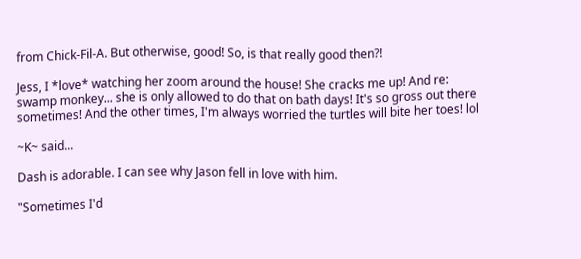from Chick-Fil-A. But otherwise, good! So, is that really good then?!

Jess, I *love* watching her zoom around the house! She cracks me up! And re: swamp monkey... she is only allowed to do that on bath days! It's so gross out there sometimes! And the other times, I'm always worried the turtles will bite her toes! lol

~K~ said...

Dash is adorable. I can see why Jason fell in love with him.

"Sometimes I'd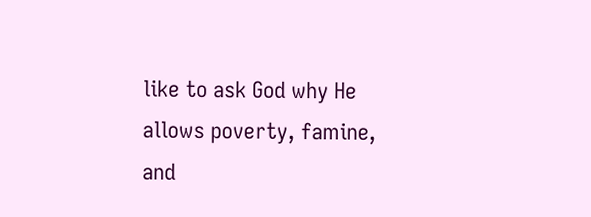like to ask God why He allows poverty, famine, and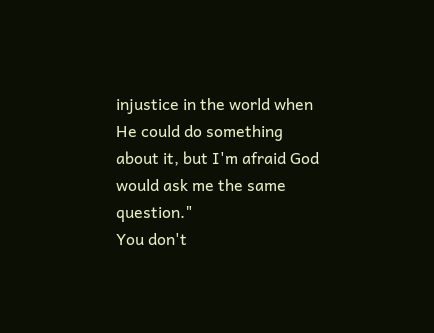injustice in the world when He could do something about it, but I'm afraid God would ask me the same question."
You don't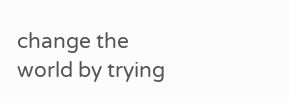change the world by trying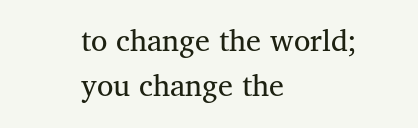to change the world; you change the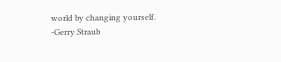world by changing yourself.
-Gerry Straub